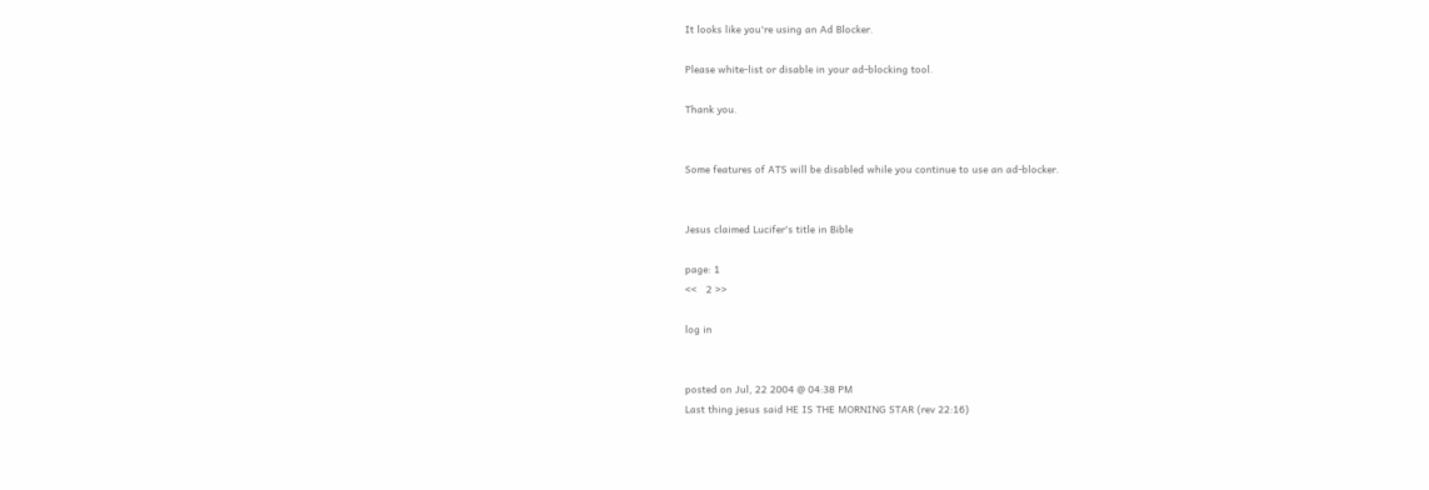It looks like you're using an Ad Blocker.

Please white-list or disable in your ad-blocking tool.

Thank you.


Some features of ATS will be disabled while you continue to use an ad-blocker.


Jesus claimed Lucifer's title in Bible

page: 1
<<   2 >>

log in


posted on Jul, 22 2004 @ 04:38 PM
Last thing jesus said HE IS THE MORNING STAR (rev 22:16)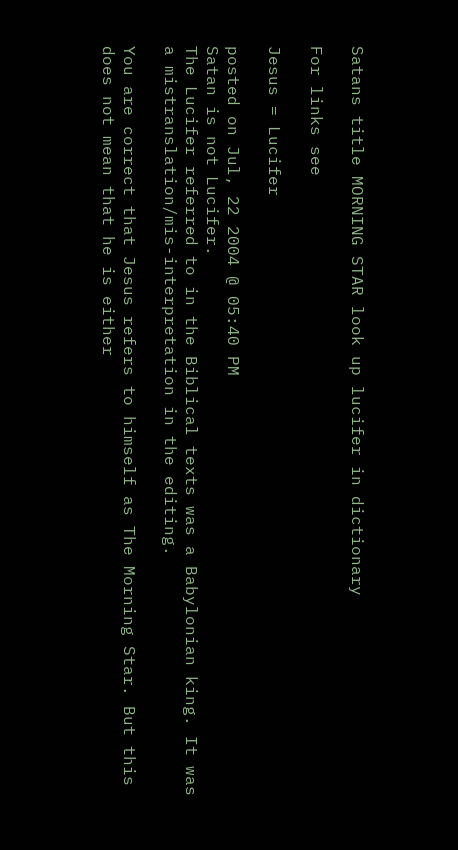Satans title MORNING STAR look up lucifer in dictionary

For links see

Jesus = Lucifer

posted on Jul, 22 2004 @ 05:40 PM
Satan is not Lucifer.
The Lucifer referred to in the Biblical texts was a Babylonian king. It was a mistranslation/mis-interpretation in the editing.

You are correct that Jesus refers to himself as The Morning Star. But this does not mean that he is either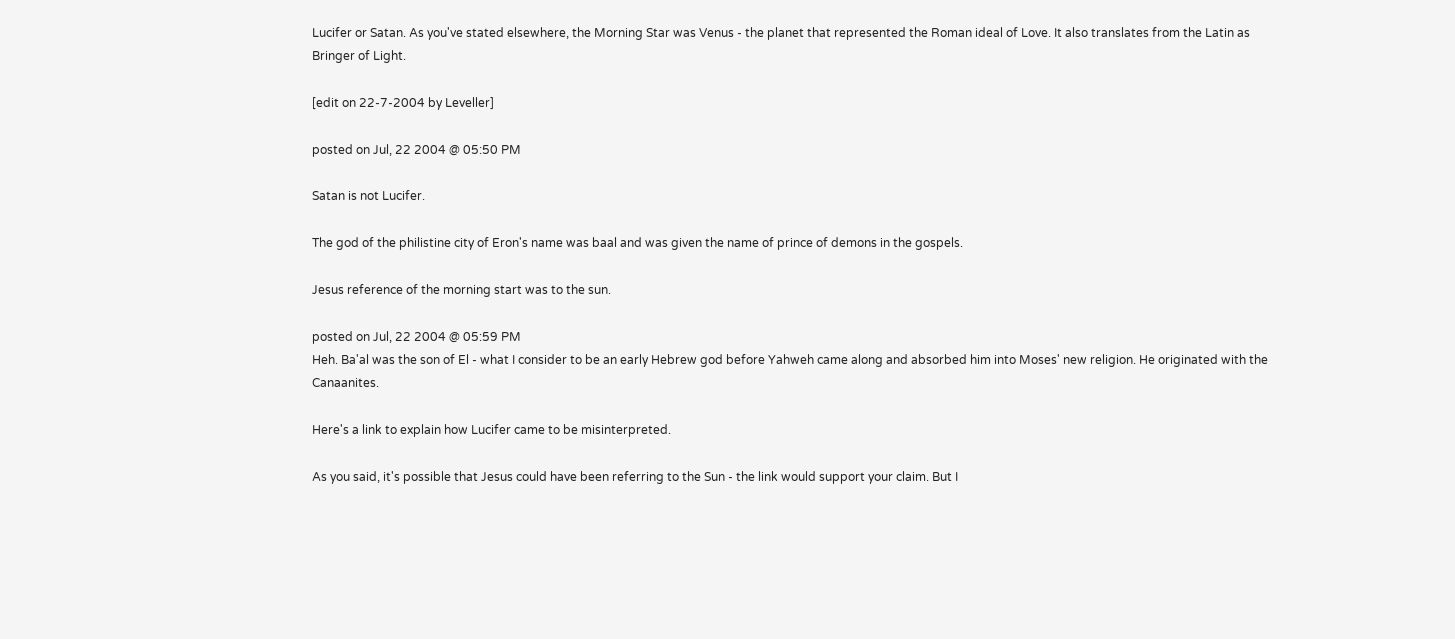Lucifer or Satan. As you've stated elsewhere, the Morning Star was Venus - the planet that represented the Roman ideal of Love. It also translates from the Latin as Bringer of Light.

[edit on 22-7-2004 by Leveller]

posted on Jul, 22 2004 @ 05:50 PM

Satan is not Lucifer.

The god of the philistine city of Eron's name was baal and was given the name of prince of demons in the gospels.

Jesus reference of the morning start was to the sun.

posted on Jul, 22 2004 @ 05:59 PM
Heh. Ba'al was the son of El - what I consider to be an early Hebrew god before Yahweh came along and absorbed him into Moses' new religion. He originated with the Canaanites.

Here's a link to explain how Lucifer came to be misinterpreted.

As you said, it's possible that Jesus could have been referring to the Sun - the link would support your claim. But I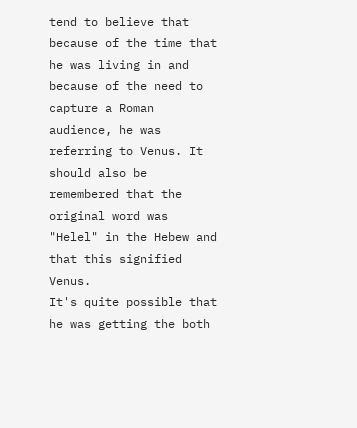tend to believe that because of the time that he was living in and because of the need to capture a Roman audience, he was referring to Venus. It should also be remembered that the original word was "Helel" in the Hebew and that this signified Venus.
It's quite possible that he was getting the both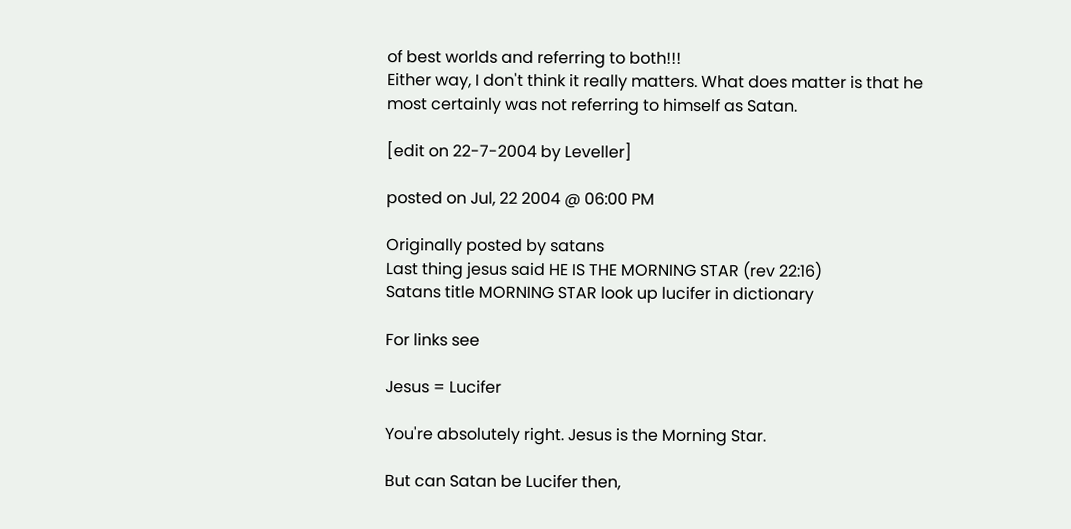of best worlds and referring to both!!!
Either way, I don't think it really matters. What does matter is that he most certainly was not referring to himself as Satan.

[edit on 22-7-2004 by Leveller]

posted on Jul, 22 2004 @ 06:00 PM

Originally posted by satans
Last thing jesus said HE IS THE MORNING STAR (rev 22:16)
Satans title MORNING STAR look up lucifer in dictionary

For links see

Jesus = Lucifer

You're absolutely right. Jesus is the Morning Star.

But can Satan be Lucifer then,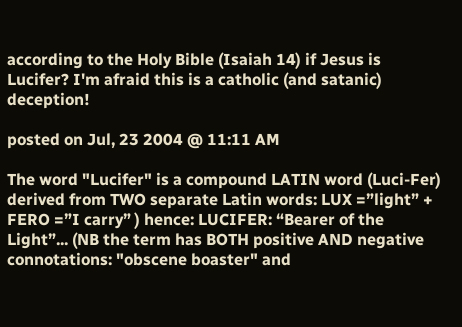according to the Holy Bible (Isaiah 14) if Jesus is Lucifer? I'm afraid this is a catholic (and satanic) deception!

posted on Jul, 23 2004 @ 11:11 AM

The word "Lucifer" is a compound LATIN word (Luci-Fer) derived from TWO separate Latin words: LUX =”light” + FERO =”I carry” ) hence: LUCIFER: “Bearer of the Light”... (NB the term has BOTH positive AND negative connotations: "obscene boaster" and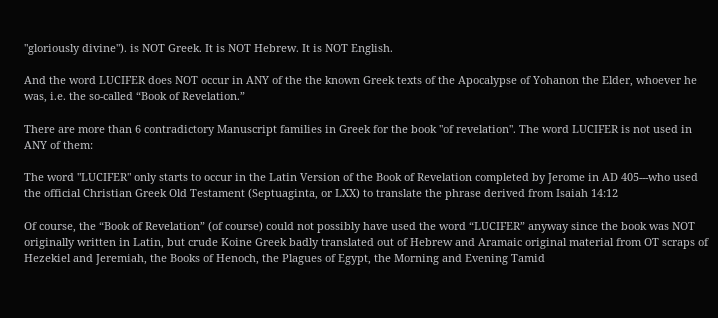"gloriously divine"). is NOT Greek. It is NOT Hebrew. It is NOT English.

And the word LUCIFER does NOT occur in ANY of the the known Greek texts of the Apocalypse of Yohanon the Elder, whoever he was, i.e. the so-called “Book of Revelation.”

There are more than 6 contradictory Manuscript families in Greek for the book "of revelation". The word LUCIFER is not used in ANY of them:

The word "LUCIFER" only starts to occur in the Latin Version of the Book of Revelation completed by Jerome in AD 405---who used the official Christian Greek Old Testament (Septuaginta, or LXX) to translate the phrase derived from Isaiah 14:12

Of course, the “Book of Revelation” (of course) could not possibly have used the word “LUCIFER” anyway since the book was NOT originally written in Latin, but crude Koine Greek badly translated out of Hebrew and Aramaic original material from OT scraps of Hezekiel and Jeremiah, the Books of Henoch, the Plagues of Egypt, the Morning and Evening Tamid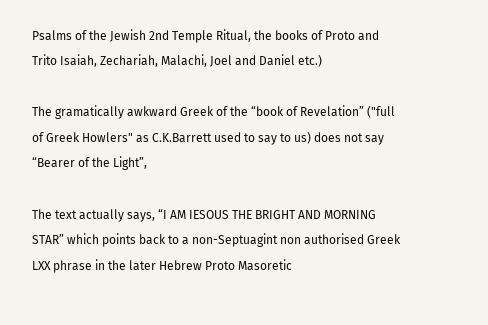Psalms of the Jewish 2nd Temple Ritual, the books of Proto and Trito Isaiah, Zechariah, Malachi, Joel and Daniel etc.)

The gramatically awkward Greek of the “book of Revelation” ("full of Greek Howlers" as C.K.Barrett used to say to us) does not say “Bearer of the Light”,

The text actually says, “I AM IESOUS THE BRIGHT AND MORNING STAR” which points back to a non-Septuagint non authorised Greek LXX phrase in the later Hebrew Proto Masoretic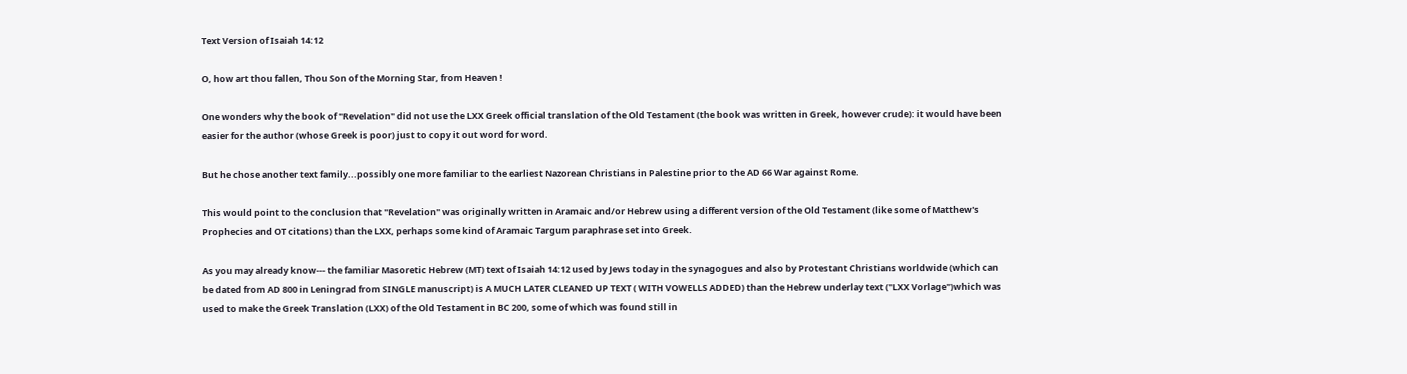Text Version of Isaiah 14:12

O, how art thou fallen, Thou Son of the Morning Star, from Heaven !

One wonders why the book of "Revelation" did not use the LXX Greek official translation of the Old Testament (the book was written in Greek, however crude): it would have been easier for the author (whose Greek is poor) just to copy it out word for word.

But he chose another text family...possibly one more familiar to the earliest Nazorean Christians in Palestine prior to the AD 66 War against Rome.

This would point to the conclusion that "Revelation" was originally written in Aramaic and/or Hebrew using a different version of the Old Testament (like some of Matthew's Prophecies and OT citations) than the LXX, perhaps some kind of Aramaic Targum paraphrase set into Greek.

As you may already know--- the familiar Masoretic Hebrew (MT) text of Isaiah 14:12 used by Jews today in the synagogues and also by Protestant Christians worldwide (which can be dated from AD 800 in Leningrad from SINGLE manuscript) is A MUCH LATER CLEANED UP TEXT ( WITH VOWELLS ADDED) than the Hebrew underlay text ("LXX Vorlage")which was used to make the Greek Translation (LXX) of the Old Testament in BC 200, some of which was found still in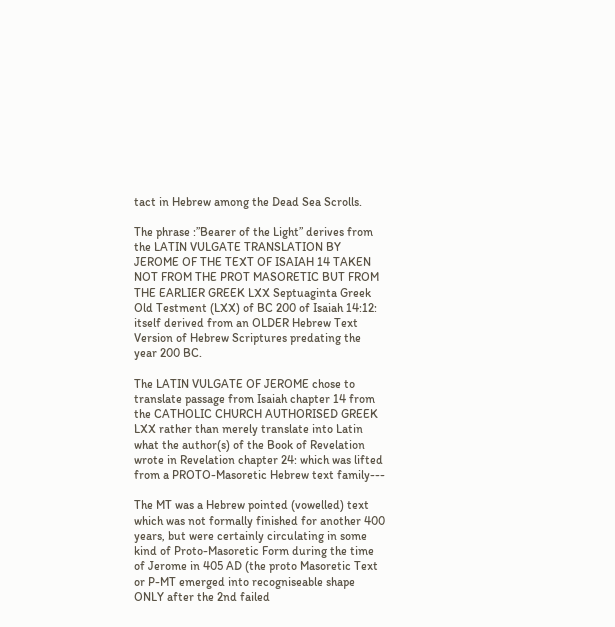tact in Hebrew among the Dead Sea Scrolls.

The phrase :”Bearer of the Light” derives from the LATIN VULGATE TRANSLATION BY JEROME OF THE TEXT OF ISAIAH 14 TAKEN NOT FROM THE PROT MASORETIC BUT FROM THE EARLIER GREEK LXX Septuaginta Greek Old Testment (LXX) of BC 200 of Isaiah 14:12: itself derived from an OLDER Hebrew Text Version of Hebrew Scriptures predating the year 200 BC.

The LATIN VULGATE OF JEROME chose to translate passage from Isaiah chapter 14 from the CATHOLIC CHURCH AUTHORISED GREEK LXX rather than merely translate into Latin what the author(s) of the Book of Revelation wrote in Revelation chapter 24: which was lifted from a PROTO-Masoretic Hebrew text family---

The MT was a Hebrew pointed (vowelled) text which was not formally finished for another 400 years, but were certainly circulating in some kind of Proto-Masoretic Form during the time of Jerome in 405 AD (the proto Masoretic Text or P-MT emerged into recogniseable shape ONLY after the 2nd failed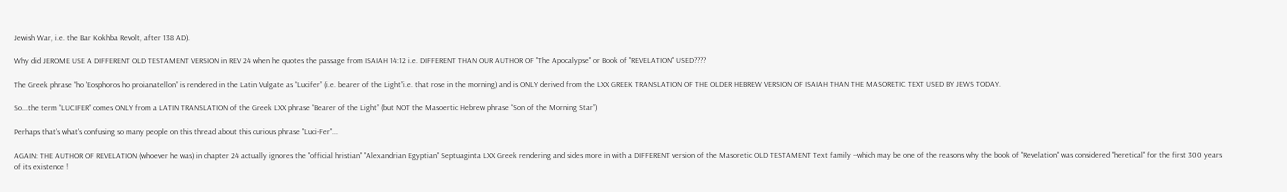Jewish War, i.e. the Bar Kokhba Revolt, after 138 AD).

Why did JEROME USE A DIFFERENT OLD TESTAMENT VERSION in REV 24 when he quotes the passage from ISAIAH 14:12 i.e. DIFFERENT THAN OUR AUTHOR OF "The Apocalypse" or Book of "REVELATION" USED????

The Greek phrase “ho 'Eosphoros ho proianatellon” is rendered in the Latin Vulgate as “Lucifer” (i.e. bearer of the Light”i.e. that rose in the morning) and is ONLY derived from the LXX GREEK TRANSLATION OF THE OLDER HEBREW VERSION OF ISAIAH THAN THE MASORETIC TEXT USED BY JEWS TODAY.

So...the term “LUCIFER” comes ONLY from a LATIN TRANSLATION of the Greek LXX phrase “Bearer of the Light” (but NOT the Masoertic Hebrew phrase “Son of the Morning Star”)

Perhaps that’s what's confusing so many people on this thread about this curious phrase "Luci-Fer"...

AGAIN: THE AUTHOR OF REVELATION (whoever he was) in chapter 24 actually ignores the "official hristian" "Alexandrian Egyptian" Septuaginta LXX Greek rendering and sides more in with a DIFFERENT version of the Masoretic OLD TESTAMENT Text family --which may be one of the reasons why the book of "Revelation" was considered "heretical" for the first 300 years of its existence !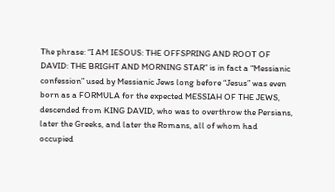The phrase: “I AM IESOUS: THE OFFSPRING AND ROOT OF DAVID: THE BRIGHT AND MORNING STAR” is in fact a “Messianic confession” used by Messianic Jews long before “Jesus” was even born as a FORMULA for the expected MESSIAH OF THE JEWS, descended from KING DAVID, who was to overthrow the Persians, later the Greeks, and later the Romans, all of whom had occupied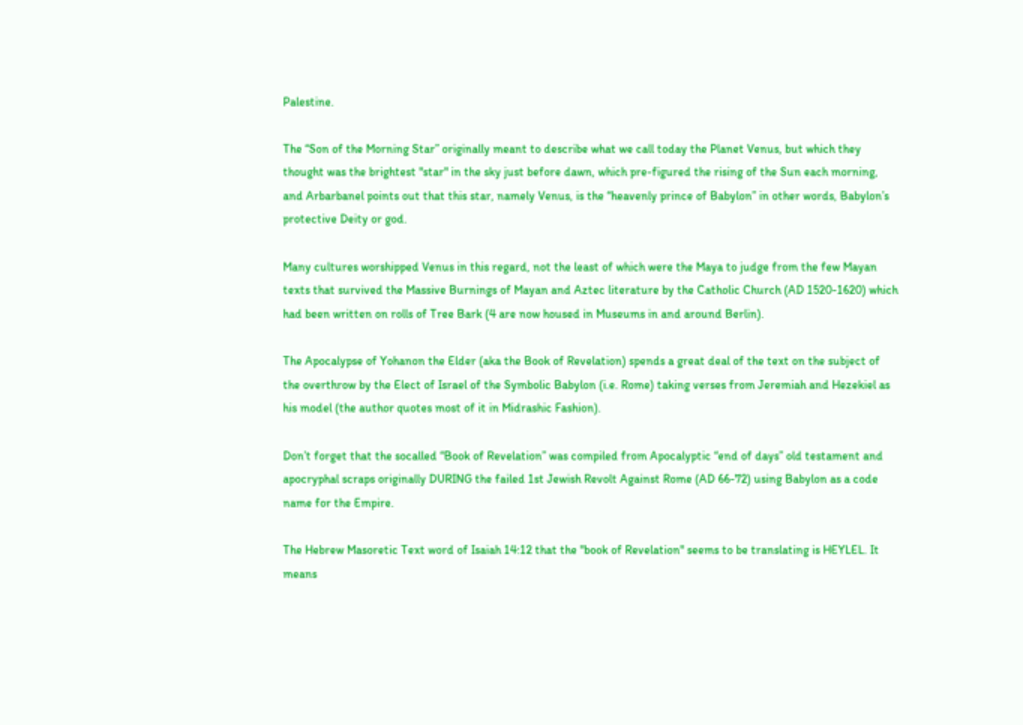Palestine.

The “Son of the Morning Star” originally meant to describe what we call today the Planet Venus, but which they thought was the brightest "star" in the sky just before dawn, which pre-figured the rising of the Sun each morning, and Arbarbanel points out that this star, namely Venus, is the “heavenly prince of Babylon” in other words, Babylon’s protective Deity or god.

Many cultures worshipped Venus in this regard, not the least of which were the Maya to judge from the few Mayan texts that survived the Massive Burnings of Mayan and Aztec literature by the Catholic Church (AD 1520-1620) which had been written on rolls of Tree Bark (4 are now housed in Museums in and around Berlin).

The Apocalypse of Yohanon the Elder (aka the Book of Revelation) spends a great deal of the text on the subject of the overthrow by the Elect of Israel of the Symbolic Babylon (i.e. Rome) taking verses from Jeremiah and Hezekiel as his model (the author quotes most of it in Midrashic Fashion).

Don’t forget that the socalled “Book of Revelation” was compiled from Apocalyptic “end of days” old testament and apocryphal scraps originally DURING the failed 1st Jewish Revolt Against Rome (AD 66-72) using Babylon as a code name for the Empire.

The Hebrew Masoretic Text word of Isaiah 14:12 that the "book of Revelation" seems to be translating is HEYLEL. It means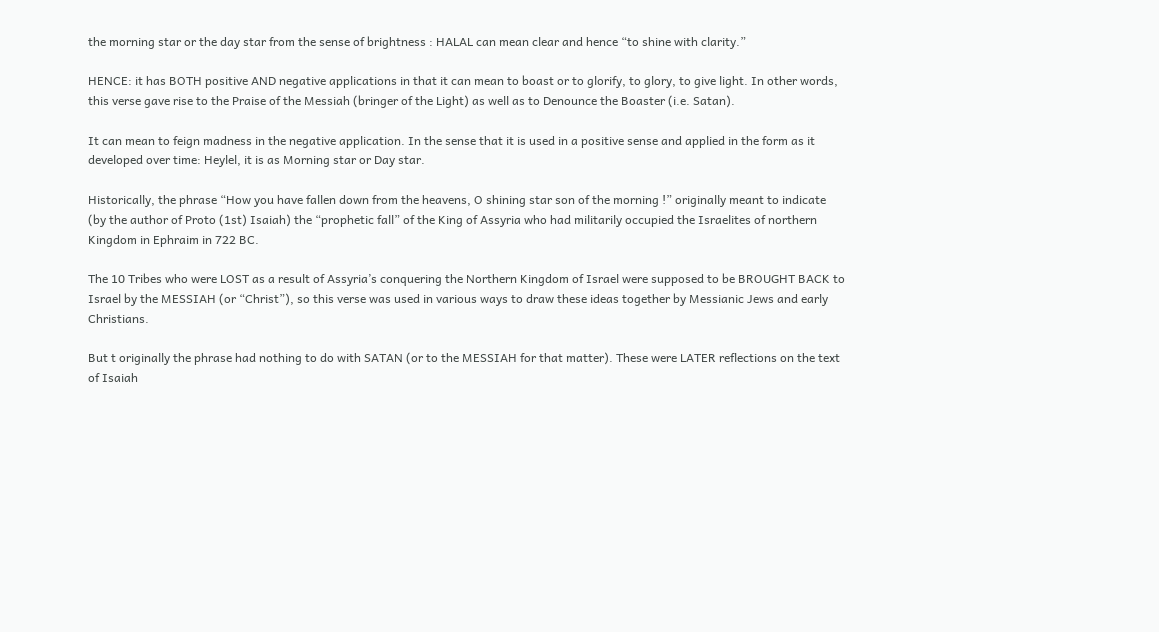the morning star or the day star from the sense of brightness : HALAL can mean clear and hence “to shine with clarity.”

HENCE: it has BOTH positive AND negative applications in that it can mean to boast or to glorify, to glory, to give light. In other words, this verse gave rise to the Praise of the Messiah (bringer of the Light) as well as to Denounce the Boaster (i.e. Satan).

It can mean to feign madness in the negative application. In the sense that it is used in a positive sense and applied in the form as it developed over time: Heylel, it is as Morning star or Day star.

Historically, the phrase “How you have fallen down from the heavens, O shining star son of the morning !” originally meant to indicate (by the author of Proto (1st) Isaiah) the “prophetic fall” of the King of Assyria who had militarily occupied the Israelites of northern Kingdom in Ephraim in 722 BC.

The 10 Tribes who were LOST as a result of Assyria’s conquering the Northern Kingdom of Israel were supposed to be BROUGHT BACK to Israel by the MESSIAH (or “Christ”), so this verse was used in various ways to draw these ideas together by Messianic Jews and early Christians.

But t originally the phrase had nothing to do with SATAN (or to the MESSIAH for that matter). These were LATER reflections on the text of Isaiah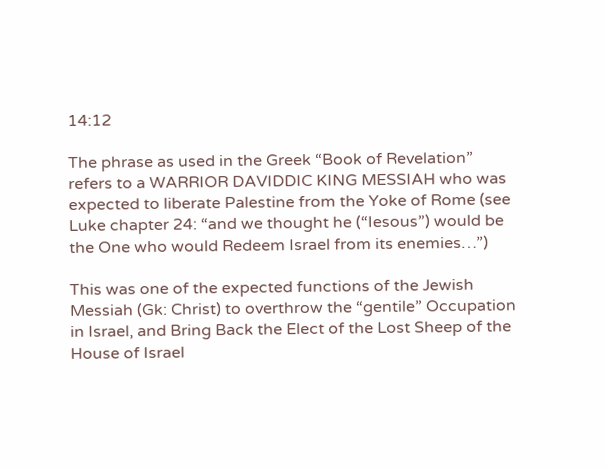14:12

The phrase as used in the Greek “Book of Revelation” refers to a WARRIOR DAVIDDIC KING MESSIAH who was expected to liberate Palestine from the Yoke of Rome (see Luke chapter 24: “and we thought he (“Iesous”) would be the One who would Redeem Israel from its enemies…”)

This was one of the expected functions of the Jewish Messiah (Gk: Christ) to overthrow the “gentile” Occupation in Israel, and Bring Back the Elect of the Lost Sheep of the House of Israel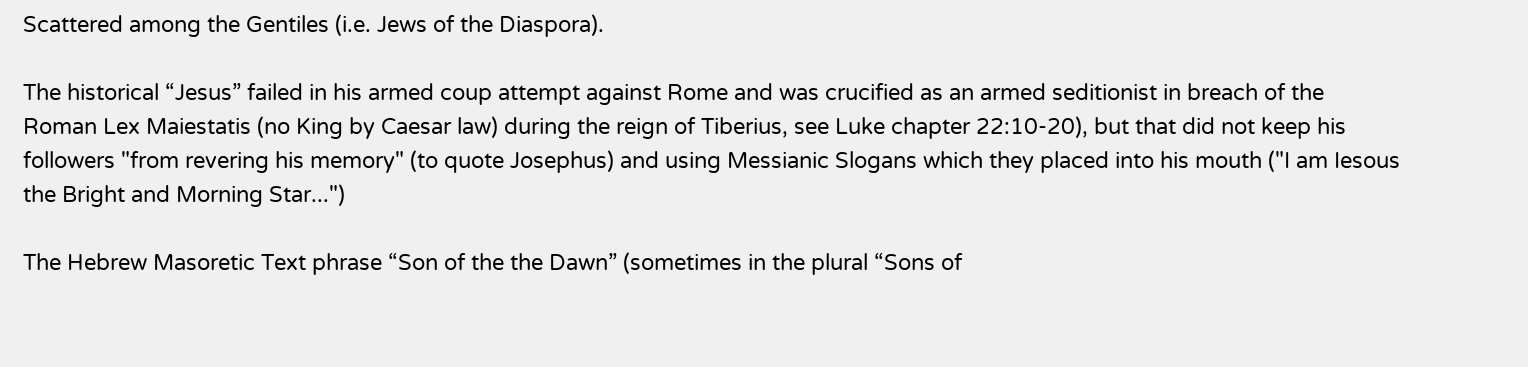Scattered among the Gentiles (i.e. Jews of the Diaspora).

The historical “Jesus” failed in his armed coup attempt against Rome and was crucified as an armed seditionist in breach of the Roman Lex Maiestatis (no King by Caesar law) during the reign of Tiberius, see Luke chapter 22:10-20), but that did not keep his followers "from revering his memory" (to quote Josephus) and using Messianic Slogans which they placed into his mouth ("I am Iesous the Bright and Morning Star...")

The Hebrew Masoretic Text phrase “Son of the the Dawn” (sometimes in the plural “Sons of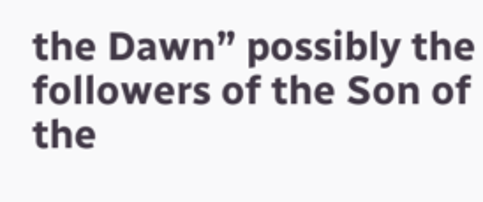the Dawn” possibly the followers of the Son of the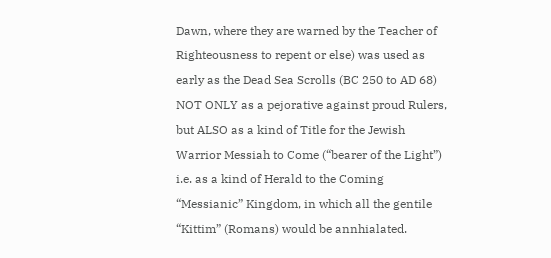Dawn, where they are warned by the Teacher of Righteousness to repent or else) was used as early as the Dead Sea Scrolls (BC 250 to AD 68) NOT ONLY as a pejorative against proud Rulers, but ALSO as a kind of Title for the Jewish Warrior Messiah to Come (“bearer of the Light”) i.e. as a kind of Herald to the Coming “Messianic” Kingdom, in which all the gentile “Kittim” (Romans) would be annhialated.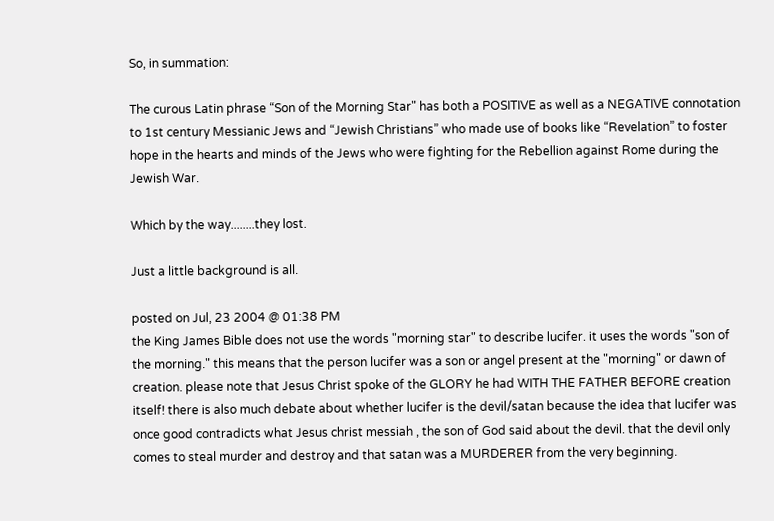So, in summation:

The curous Latin phrase “Son of the Morning Star" has both a POSITIVE as well as a NEGATIVE connotation to 1st century Messianic Jews and “Jewish Christians” who made use of books like “Revelation” to foster hope in the hearts and minds of the Jews who were fighting for the Rebellion against Rome during the Jewish War.

Which by the way........they lost.

Just a little background is all.

posted on Jul, 23 2004 @ 01:38 PM
the King James Bible does not use the words "morning star" to describe lucifer. it uses the words "son of the morning." this means that the person lucifer was a son or angel present at the "morning" or dawn of creation. please note that Jesus Christ spoke of the GLORY he had WITH THE FATHER BEFORE creation itself! there is also much debate about whether lucifer is the devil/satan because the idea that lucifer was once good contradicts what Jesus christ messiah , the son of God said about the devil. that the devil only comes to steal murder and destroy and that satan was a MURDERER from the very beginning.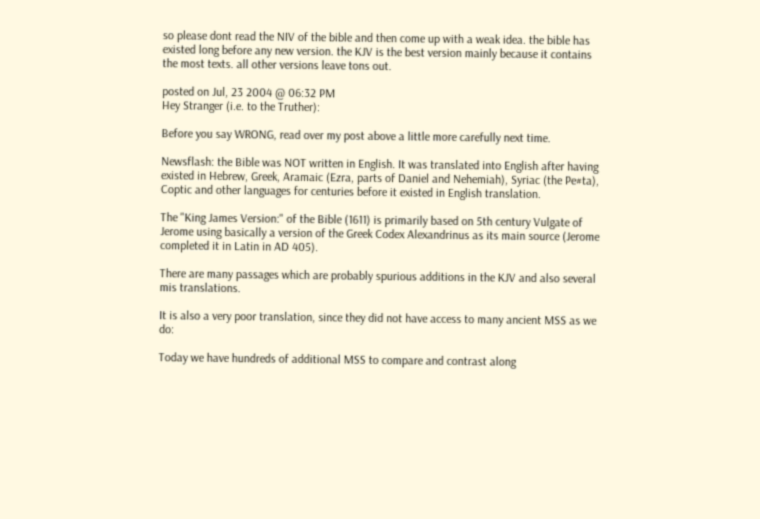so please dont read the NIV of the bible and then come up with a weak idea. the bible has existed long before any new version. the KJV is the best version mainly because it contains the most texts. all other versions leave tons out.

posted on Jul, 23 2004 @ 06:32 PM
Hey Stranger (i.e. to the Truther):

Before you say WRONG, read over my post above a little more carefully next time.

Newsflash: the Bible was NOT written in English. It was translated into English after having existed in Hebrew, Greek, Aramaic (Ezra, parts of Daniel and Nehemiah), Syriac (the Pe#ta), Coptic and other languages for centuries before it existed in English translation.

The "King James Version:" of the Bible (1611) is primarily based on 5th century Vulgate of Jerome using basically a version of the Greek Codex Alexandrinus as its main source (Jerome completed it in Latin in AD 405).

There are many passages which are probably spurious additions in the KJV and also several mis translations.

It is also a very poor translation, since they did not have access to many ancient MSS as we do:

Today we have hundreds of additional MSS to compare and contrast along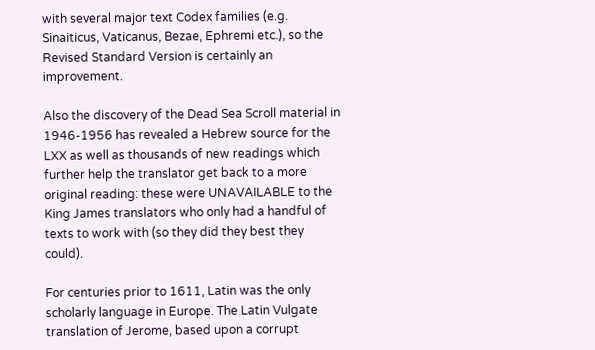with several major text Codex families (e.g. Sinaiticus, Vaticanus, Bezae, Ephremi etc.), so the Revised Standard Version is certainly an improvement.

Also the discovery of the Dead Sea Scroll material in 1946-1956 has revealed a Hebrew source for the LXX as well as thousands of new readings which further help the translator get back to a more original reading: these were UNAVAILABLE to the King James translators who only had a handful of texts to work with (so they did they best they could).

For centuries prior to 1611, Latin was the only scholarly language in Europe. The Latin Vulgate translation of Jerome, based upon a corrupt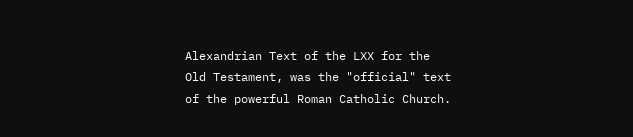Alexandrian Text of the LXX for the Old Testament, was the "official" text of the powerful Roman Catholic Church.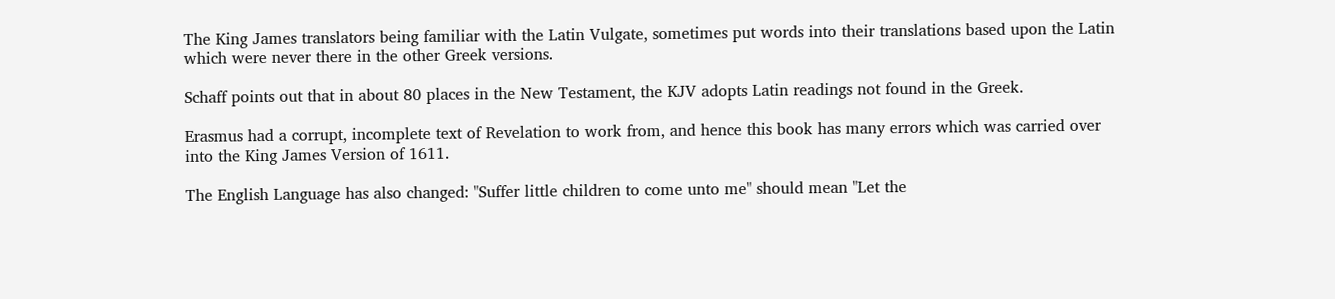The King James translators being familiar with the Latin Vulgate, sometimes put words into their translations based upon the Latin which were never there in the other Greek versions.

Schaff points out that in about 80 places in the New Testament, the KJV adopts Latin readings not found in the Greek.

Erasmus had a corrupt, incomplete text of Revelation to work from, and hence this book has many errors which was carried over into the King James Version of 1611.

The English Language has also changed: "Suffer little children to come unto me" should mean "Let the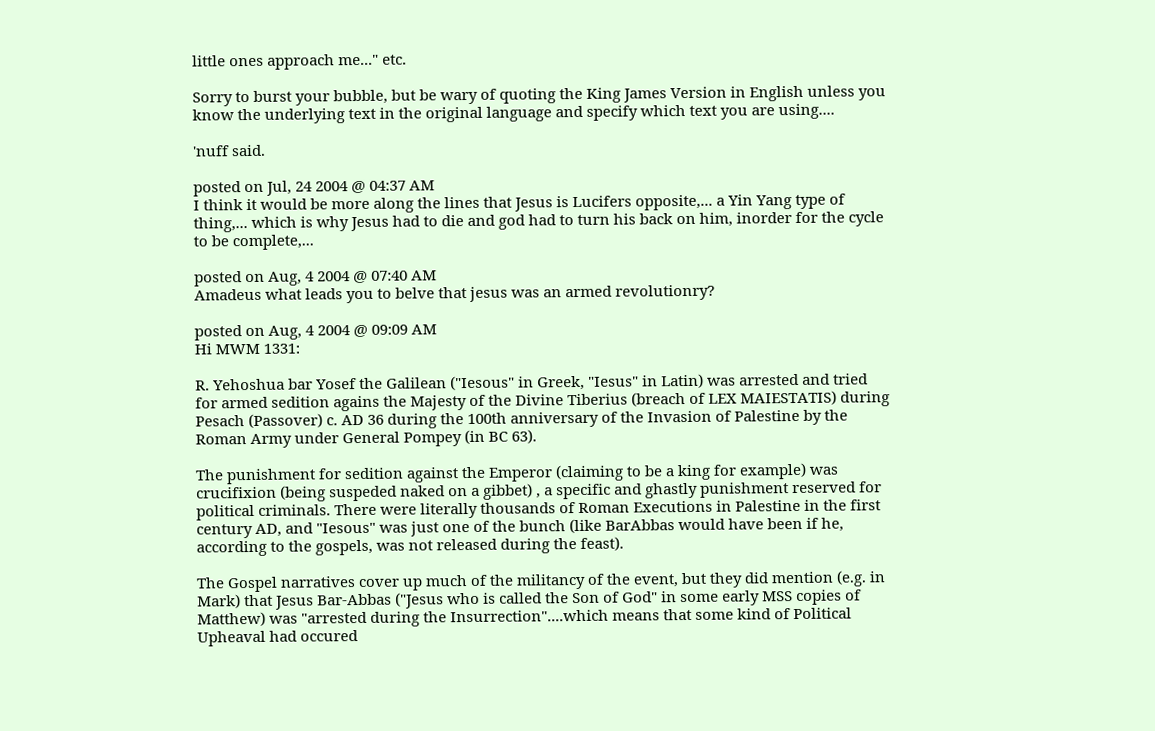little ones approach me..." etc.

Sorry to burst your bubble, but be wary of quoting the King James Version in English unless you know the underlying text in the original language and specify which text you are using....

'nuff said.

posted on Jul, 24 2004 @ 04:37 AM
I think it would be more along the lines that Jesus is Lucifers opposite,... a Yin Yang type of thing,... which is why Jesus had to die and god had to turn his back on him, inorder for the cycle to be complete,...

posted on Aug, 4 2004 @ 07:40 AM
Amadeus what leads you to belve that jesus was an armed revolutionry?

posted on Aug, 4 2004 @ 09:09 AM
Hi MWM 1331:

R. Yehoshua bar Yosef the Galilean ("Iesous" in Greek, "Iesus" in Latin) was arrested and tried for armed sedition agains the Majesty of the Divine Tiberius (breach of LEX MAIESTATIS) during Pesach (Passover) c. AD 36 during the 100th anniversary of the Invasion of Palestine by the Roman Army under General Pompey (in BC 63).

The punishment for sedition against the Emperor (claiming to be a king for example) was crucifixion (being suspeded naked on a gibbet) , a specific and ghastly punishment reserved for political criminals. There were literally thousands of Roman Executions in Palestine in the first century AD, and "Iesous" was just one of the bunch (like BarAbbas would have been if he, according to the gospels, was not released during the feast).

The Gospel narratives cover up much of the militancy of the event, but they did mention (e.g. in Mark) that Jesus Bar-Abbas ("Jesus who is called the Son of God" in some early MSS copies of Matthew) was "arrested during the Insurrection"....which means that some kind of Political Upheaval had occured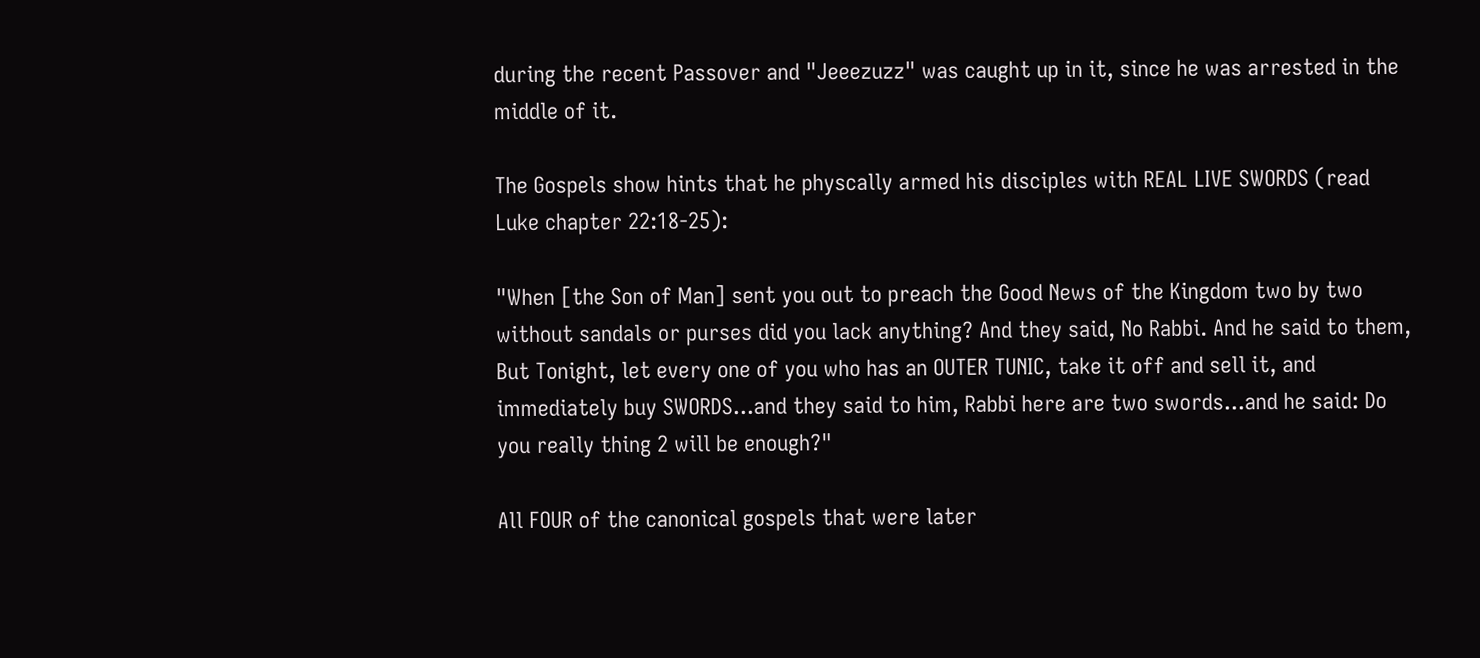during the recent Passover and "Jeeezuzz" was caught up in it, since he was arrested in the middle of it.

The Gospels show hints that he physcally armed his disciples with REAL LIVE SWORDS (read Luke chapter 22:18-25):

"When [the Son of Man] sent you out to preach the Good News of the Kingdom two by two without sandals or purses did you lack anything? And they said, No Rabbi. And he said to them, But Tonight, let every one of you who has an OUTER TUNIC, take it off and sell it, and immediately buy SWORDS...and they said to him, Rabbi here are two swords...and he said: Do you really thing 2 will be enough?"

All FOUR of the canonical gospels that were later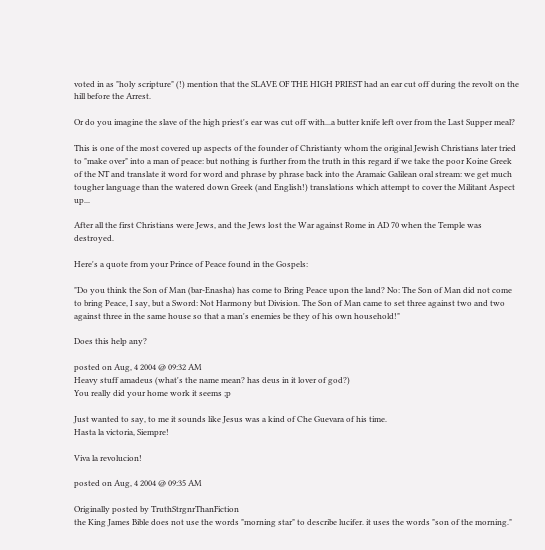voted in as "holy scripture" (!) mention that the SLAVE OF THE HIGH PRIEST had an ear cut off during the revolt on the hill before the Arrest.

Or do you imagine the slave of the high priest's ear was cut off with...a butter knife left over from the Last Supper meal?

This is one of the most covered up aspects of the founder of Christianty whom the original Jewish Christians later tried to "make over" into a man of peace: but nothing is further from the truth in this regard if we take the poor Koine Greek of the NT and translate it word for word and phrase by phrase back into the Aramaic Galilean oral stream: we get much tougher language than the watered down Greek (and English!) translations which attempt to cover the Militant Aspect up...

After all the first Christians were Jews, and the Jews lost the War against Rome in AD 70 when the Temple was destroyed.

Here's a quote from your Prince of Peace found in the Gospels:

"Do you think the Son of Man (bar-Enasha) has come to Bring Peace upon the land? No: The Son of Man did not come to bring Peace, I say, but a Sword: Not Harmony but Division. The Son of Man came to set three against two and two against three in the same house so that a man's enemies be they of his own household!"

Does this help any?

posted on Aug, 4 2004 @ 09:32 AM
Heavy stuff amadeus (what's the name mean? has deus in it lover of god?)
You really did your home work it seems ;p

Just wanted to say, to me it sounds like Jesus was a kind of Che Guevara of his time.
Hasta la victoria, Siempre!

Viva la revolucion!

posted on Aug, 4 2004 @ 09:35 AM

Originally posted by TruthStrgnrThanFiction
the King James Bible does not use the words "morning star" to describe lucifer. it uses the words "son of the morning."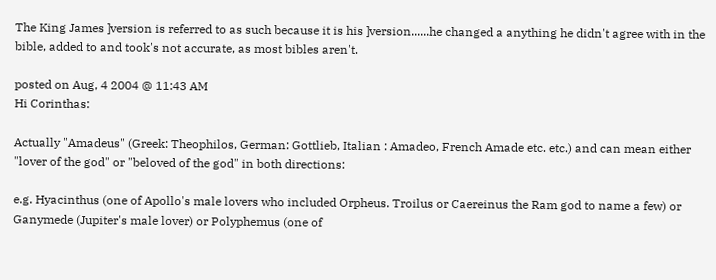The King James ]version is referred to as such because it is his ]version......he changed a anything he didn't agree with in the bible, added to and took's not accurate, as most bibles aren't.

posted on Aug, 4 2004 @ 11:43 AM
Hi Corinthas:

Actually "Amadeus" (Greek: Theophilos, German: Gottlieb, Italian : Amadeo, French Amade etc. etc.) and can mean either "lover of the god" or "beloved of the god" in both directions:

e.g. Hyacinthus (one of Apollo's male lovers who included Orpheus. Troilus or Caereinus the Ram god to name a few) or Ganymede (Jupiter's male lover) or Polyphemus (one of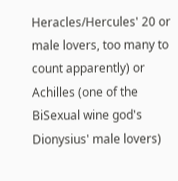Heracles/Hercules' 20 or male lovers, too many to count apparently) or Achilles (one of the BiSexual wine god's Dionysius' male lovers)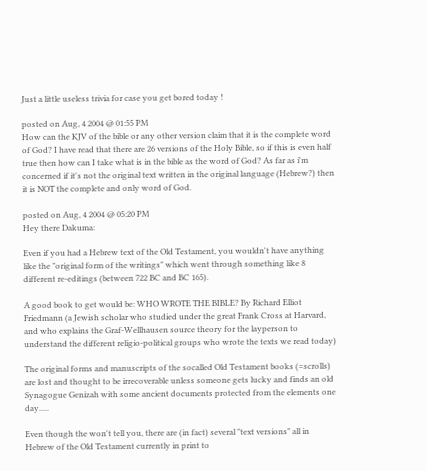Just a little useless trivia for case you get bored today !

posted on Aug, 4 2004 @ 01:55 PM
How can the KJV of the bible or any other version claim that it is the complete word of God? I have read that there are 26 versions of the Holy Bible, so if this is even half true then how can I take what is in the bible as the word of God? As far as i'm concerned if it's not the original text written in the original language (Hebrew?) then it is NOT the complete and only word of God.

posted on Aug, 4 2004 @ 05:20 PM
Hey there Dakuma:

Even if you had a Hebrew text of the Old Testament, you wouldn't have anything like the "original form of the writings" which went through something like 8 different re-editings (between 722 BC and BC 165).

A good book to get would be: WHO WROTE THE BIBLE? By Richard Elliot Friedmann (a Jewish scholar who studied under the great Frank Cross at Harvard, and who explains the Graf-Wellhausen source theory for the layperson to understand the different religio-political groups who wrote the texts we read today)

The original forms and manuscripts of the socalled Old Testament books (=scrolls) are lost and thought to be irrecoverable unless someone gets lucky and finds an old Synagogue Genizah with some ancient documents protected from the elements one day.....

Even though the won't tell you, there are (in fact) several "text versions" all in Hebrew of the Old Testament currently in print to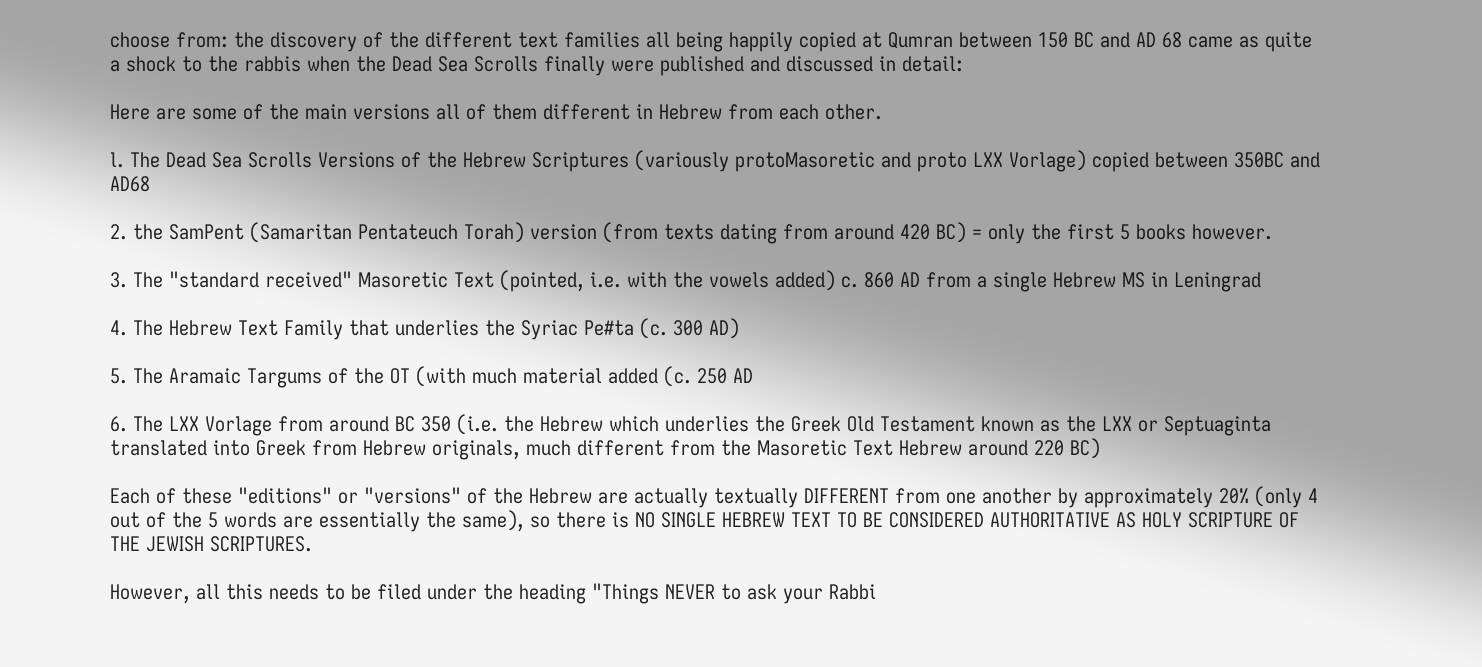choose from: the discovery of the different text families all being happily copied at Qumran between 150 BC and AD 68 came as quite a shock to the rabbis when the Dead Sea Scrolls finally were published and discussed in detail:

Here are some of the main versions all of them different in Hebrew from each other.

l. The Dead Sea Scrolls Versions of the Hebrew Scriptures (variously protoMasoretic and proto LXX Vorlage) copied between 350BC and AD68

2. the SamPent (Samaritan Pentateuch Torah) version (from texts dating from around 420 BC) = only the first 5 books however.

3. The "standard received" Masoretic Text (pointed, i.e. with the vowels added) c. 860 AD from a single Hebrew MS in Leningrad

4. The Hebrew Text Family that underlies the Syriac Pe#ta (c. 300 AD)

5. The Aramaic Targums of the OT (with much material added (c. 250 AD

6. The LXX Vorlage from around BC 350 (i.e. the Hebrew which underlies the Greek Old Testament known as the LXX or Septuaginta translated into Greek from Hebrew originals, much different from the Masoretic Text Hebrew around 220 BC)

Each of these "editions" or "versions" of the Hebrew are actually textually DIFFERENT from one another by approximately 20% (only 4 out of the 5 words are essentially the same), so there is NO SINGLE HEBREW TEXT TO BE CONSIDERED AUTHORITATIVE AS HOLY SCRIPTURE OF THE JEWISH SCRIPTURES.

However, all this needs to be filed under the heading "Things NEVER to ask your Rabbi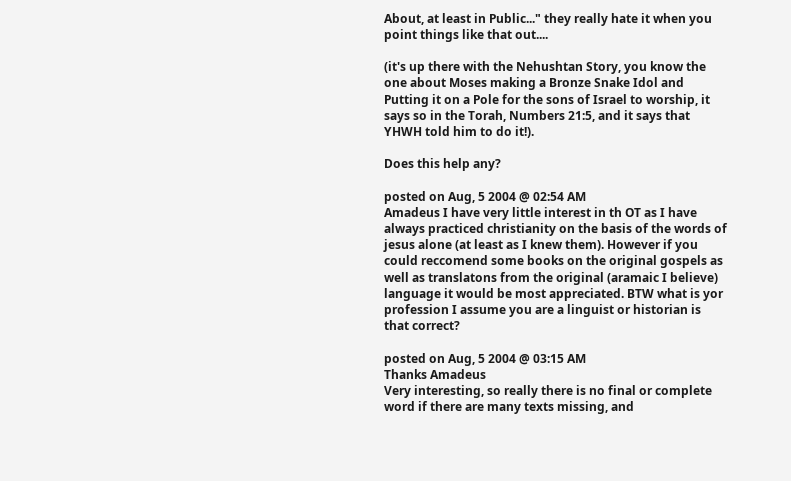About, at least in Public..." they really hate it when you point things like that out....

(it's up there with the Nehushtan Story, you know the one about Moses making a Bronze Snake Idol and Putting it on a Pole for the sons of Israel to worship, it says so in the Torah, Numbers 21:5, and it says that YHWH told him to do it!).

Does this help any?

posted on Aug, 5 2004 @ 02:54 AM
Amadeus I have very little interest in th OT as I have always practiced christianity on the basis of the words of jesus alone (at least as I knew them). However if you could reccomend some books on the original gospels as well as translatons from the original (aramaic I believe) language it would be most appreciated. BTW what is yor profession I assume you are a linguist or historian is that correct?

posted on Aug, 5 2004 @ 03:15 AM
Thanks Amadeus
Very interesting, so really there is no final or complete word if there are many texts missing, and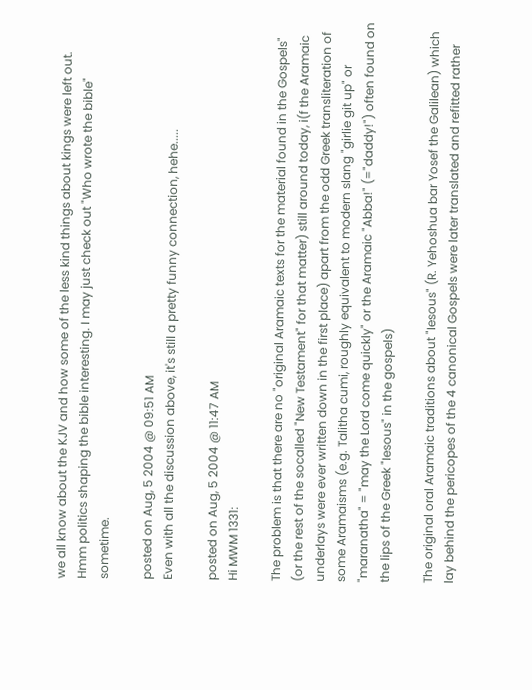we all know about the KJV and how some of the less kind things about kings were left out. Hmm politics shaping the bible interesting. I may just check out "Who wrote the bible" sometime.

posted on Aug, 5 2004 @ 09:51 AM
Even with all the discussion above, it's still a pretty funny connection, hehe.....

posted on Aug, 5 2004 @ 11:47 AM
Hi MWM 1331:

The problem is that there are no "original Aramaic texts for the material found in the Gospels" (or the rest of the socalled "New Testament" for that matter) still around today, i(f the Aramaic underlays were ever written down in the first place) apart from the odd Greek transliteration of some Aramaisms (e.g. Talitha cumi, roughly equivalent to modern slang "girlie git up" or "maranatha" = "may the Lord come quickly" or the Aramaic "Abba!" (="daddy!") often found on the lips of the Greek "Iesous" in the gospels)

The original oral Aramaic traditions about "Iesous" (R. Yehoshua bar Yosef the Galilean) which lay behind the pericopes of the 4 canonical Gospels were later translated and refitted rather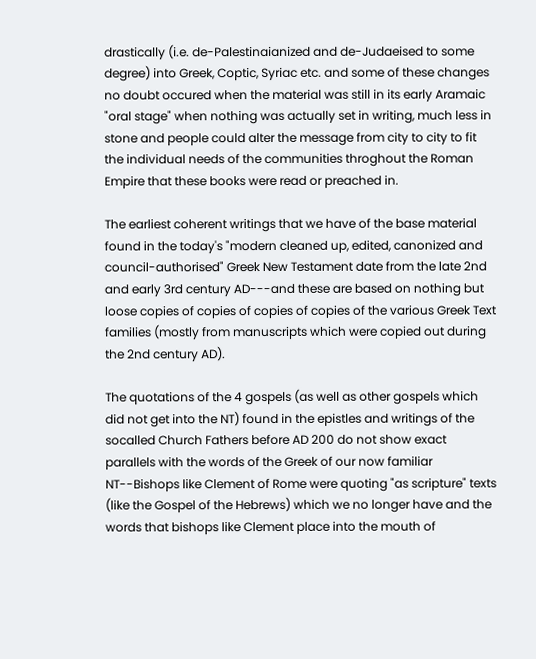drastically (i.e. de-Palestinaianized and de-Judaeised to some degree) into Greek, Coptic, Syriac etc. and some of these changes no doubt occured when the material was still in its early Aramaic "oral stage" when nothing was actually set in writing, much less in stone and people could alter the message from city to city to fit the individual needs of the communities throghout the Roman Empire that these books were read or preached in.

The earliest coherent writings that we have of the base material found in the today's "modern cleaned up, edited, canonized and council-authorised" Greek New Testament date from the late 2nd and early 3rd century AD---and these are based on nothing but loose copies of copies of copies of copies of the various Greek Text families (mostly from manuscripts which were copied out during the 2nd century AD).

The quotations of the 4 gospels (as well as other gospels which did not get into the NT) found in the epistles and writings of the socalled Church Fathers before AD 200 do not show exact parallels with the words of the Greek of our now familiar NT--Bishops like Clement of Rome were quoting "as scripture" texts (like the Gospel of the Hebrews) which we no longer have and the words that bishops like Clement place into the mouth of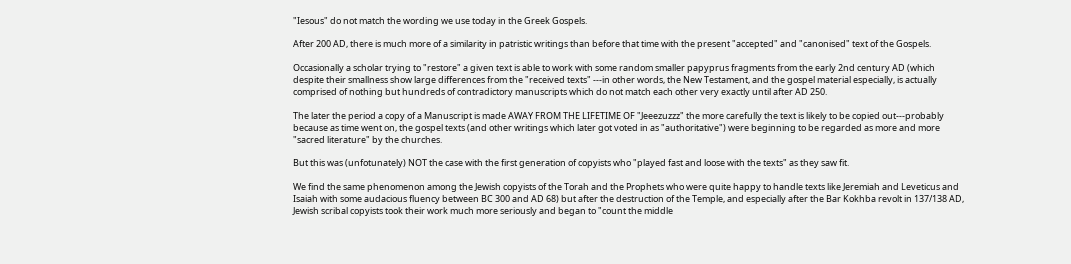"Iesous" do not match the wording we use today in the Greek Gospels.

After 200 AD, there is much more of a similarity in patristic writings than before that time with the present "accepted" and "canonised" text of the Gospels.

Occasionally a scholar trying to "restore" a given text is able to work with some random smaller papyprus fragments from the early 2nd century AD (which despite their smallness show large differences from the "received texts" ---in other words, the New Testament, and the gospel material especially, is actually comprised of nothing but hundreds of contradictory manuscripts which do not match each other very exactly until after AD 250.

The later the period a copy of a Manuscript is made AWAY FROM THE LIFETIME OF "Jeeezuzzz" the more carefully the text is likely to be copied out---probably because as time went on, the gospel texts (and other writings which later got voted in as "authoritative") were beginning to be regarded as more and more "sacred literature" by the churches.

But this was (unfotunately) NOT the case with the first generation of copyists who "played fast and loose with the texts" as they saw fit.

We find the same phenomenon among the Jewish copyists of the Torah and the Prophets who were quite happy to handle texts like Jeremiah and Leveticus and Isaiah with some audacious fluency between BC 300 and AD 68) but after the destruction of the Temple, and especially after the Bar Kokhba revolt in 137/138 AD, Jewish scribal copyists took their work much more seriously and began to "count the middle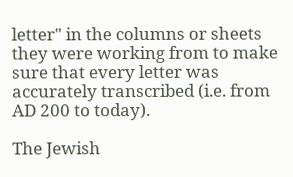letter" in the columns or sheets they were working from to make sure that every letter was accurately transcribed (i.e. from AD 200 to today).

The Jewish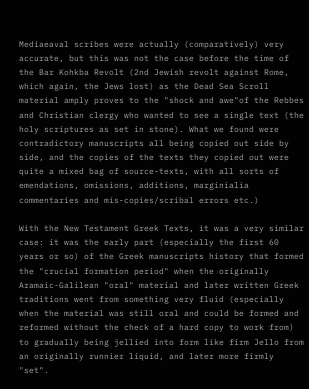Mediaeaval scribes were actually (comparatively) very accurate, but this was not the case before the time of the Bar Kohkba Revolt (2nd Jewish revolt against Rome, which again, the Jews lost) as the Dead Sea Scroll material amply proves to the "shock and awe"of the Rebbes and Christian clergy who wanted to see a single text (the holy scriptures as set in stone). What we found were contradictory manuscripts all being copied out side by side, and the copies of the texts they copied out were quite a mixed bag of source-texts, with all sorts of emendations, omissions, additions, marginialia commentaries and mis-copies/scribal errors etc.)

With the New Testament Greek Texts, it was a very similar case: it was the early part (especially the first 60 years or so) of the Greek manuscripts history that formed the "crucial formation period" when the originally Aramaic-Galilean "oral" material and later written Greek traditions went from something very fluid (especially when the material was still oral and could be formed and reformed without the check of a hard copy to work from) to gradually being jellied into form like firm Jello from an originally runnier liquid, and later more firmly "set".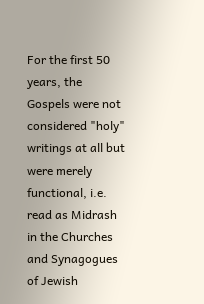For the first 50 years, the Gospels were not considered "holy" writings at all but were merely functional, i.e. read as Midrash in the Churches and Synagogues of Jewish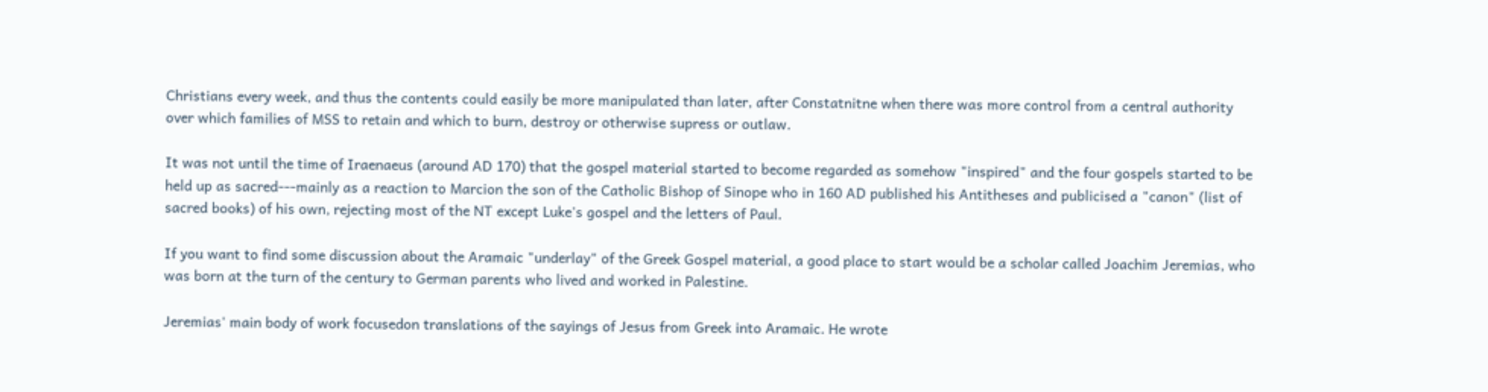Christians every week, and thus the contents could easily be more manipulated than later, after Constatnitne when there was more control from a central authority over which families of MSS to retain and which to burn, destroy or otherwise supress or outlaw.

It was not until the time of Iraenaeus (around AD 170) that the gospel material started to become regarded as somehow "inspired" and the four gospels started to be held up as sacred---mainly as a reaction to Marcion the son of the Catholic Bishop of Sinope who in 160 AD published his Antitheses and publicised a "canon" (list of sacred books) of his own, rejecting most of the NT except Luke's gospel and the letters of Paul.

If you want to find some discussion about the Aramaic "underlay" of the Greek Gospel material, a good place to start would be a scholar called Joachim Jeremias, who was born at the turn of the century to German parents who lived and worked in Palestine.

Jeremias' main body of work focusedon translations of the sayings of Jesus from Greek into Aramaic. He wrote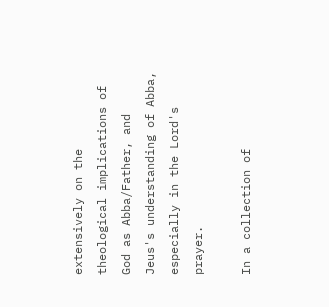extensively on the theological implications of God as Abba/Father, and Jeus's understanding of Abba, especially in the Lord's prayer.

In a collection of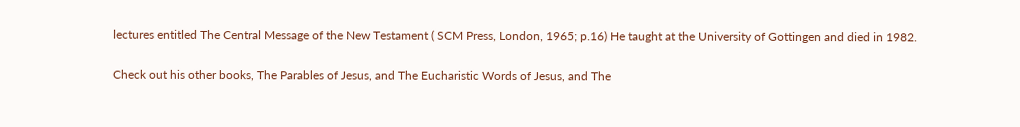lectures entitled The Central Message of the New Testament ( SCM Press, London, 1965; p.16) He taught at the University of Gottingen and died in 1982.

Check out his other books, The Parables of Jesus, and The Eucharistic Words of Jesus, and The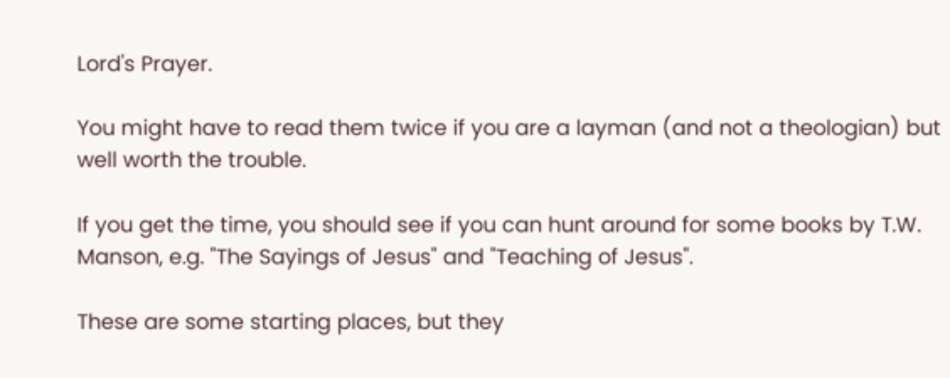Lord's Prayer.

You might have to read them twice if you are a layman (and not a theologian) but well worth the trouble.

If you get the time, you should see if you can hunt around for some books by T.W. Manson, e.g. "The Sayings of Jesus" and "Teaching of Jesus".

These are some starting places, but they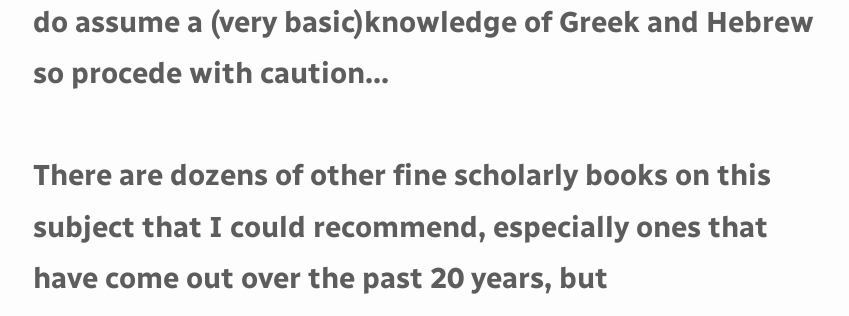do assume a (very basic)knowledge of Greek and Hebrew so procede with caution...

There are dozens of other fine scholarly books on this subject that I could recommend, especially ones that have come out over the past 20 years, but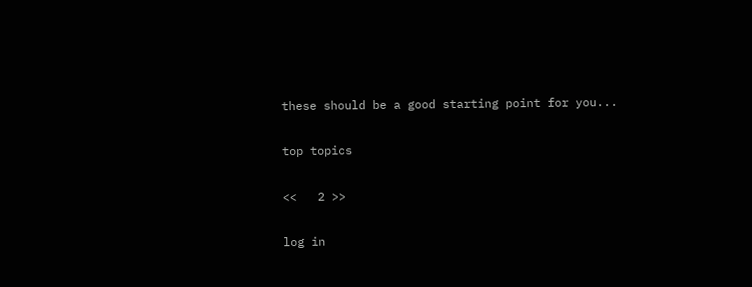these should be a good starting point for you...

top topics

<<   2 >>

log in